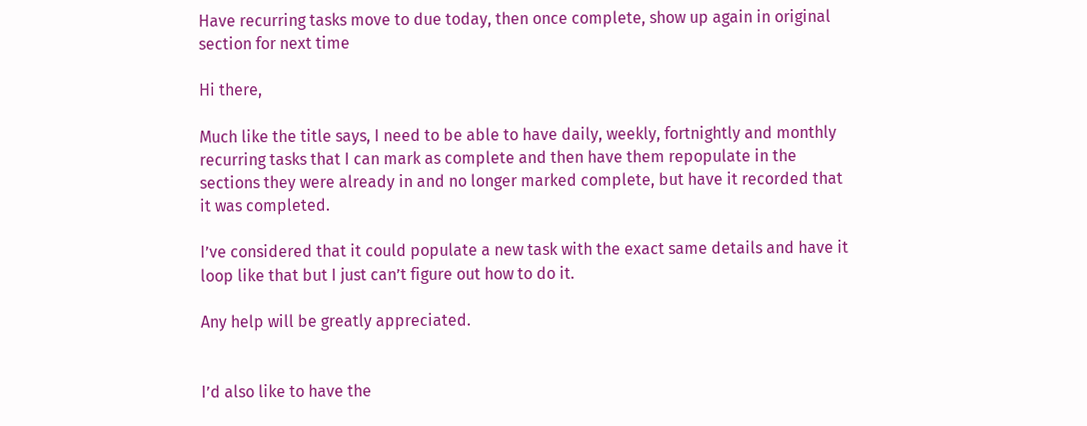Have recurring tasks move to due today, then once complete, show up again in original section for next time

Hi there,

Much like the title says, I need to be able to have daily, weekly, fortnightly and monthly recurring tasks that I can mark as complete and then have them repopulate in the sections they were already in and no longer marked complete, but have it recorded that it was completed.

I’ve considered that it could populate a new task with the exact same details and have it loop like that but I just can’t figure out how to do it.

Any help will be greatly appreciated.


I’d also like to have the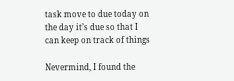task move to due today on the day it’s due so that I can keep on track of things

Nevermind, I found the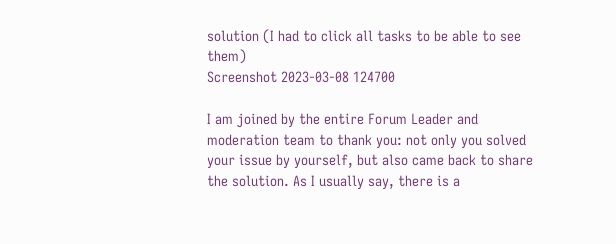solution (I had to click all tasks to be able to see them)
Screenshot 2023-03-08 124700

I am joined by the entire Forum Leader and moderation team to thank you: not only you solved your issue by yourself, but also came back to share the solution. As I usually say, there is a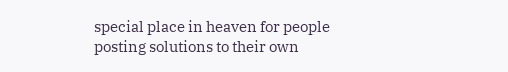special place in heaven for people posting solutions to their own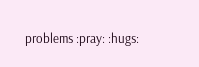problems :pray: :hugs: